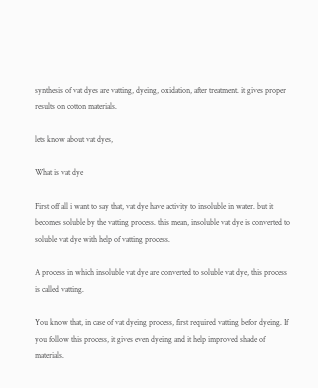synthesis of vat dyes are vatting, dyeing, oxidation, after treatment. it gives proper results on cotton materials.

lets know about vat dyes,

What is vat dye

First off all i want to say that, vat dye have activity to insoluble in water. but it becomes soluble by the vatting process. this mean, insoluble vat dye is converted to soluble vat dye with help of vatting process.

A process in which insoluble vat dye are converted to soluble vat dye, this process is called vatting.

You know that, in case of vat dyeing process, first required vatting befor dyeing. If you follow this process, it gives even dyeing and it help improved shade of materials.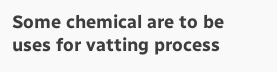Some chemical are to be uses for vatting process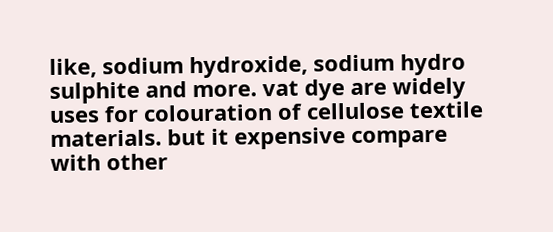like, sodium hydroxide, sodium hydro sulphite and more. vat dye are widely uses for colouration of cellulose textile materials. but it expensive compare with other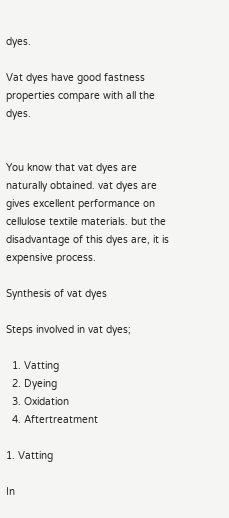dyes.

Vat dyes have good fastness properties compare with all the dyes.


You know that vat dyes are naturally obtained. vat dyes are gives excellent performance on cellulose textile materials. but the disadvantage of this dyes are, it is expensive process.

Synthesis of vat dyes

Steps involved in vat dyes;

  1. Vatting
  2. Dyeing
  3. Oxidation
  4. Aftertreatment

1. Vatting

In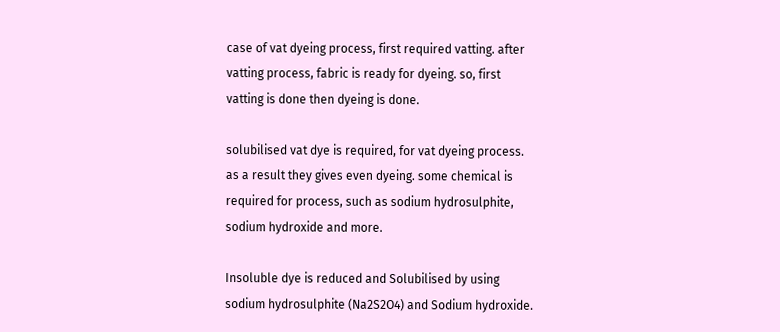case of vat dyeing process, first required vatting. after vatting process, fabric is ready for dyeing. so, first vatting is done then dyeing is done.

solubilised vat dye is required, for vat dyeing process. as a result they gives even dyeing. some chemical is required for process, such as sodium hydrosulphite, sodium hydroxide and more.

Insoluble dye is reduced and Solubilised by using sodium hydrosulphite (Na2S2O4) and Sodium hydroxide.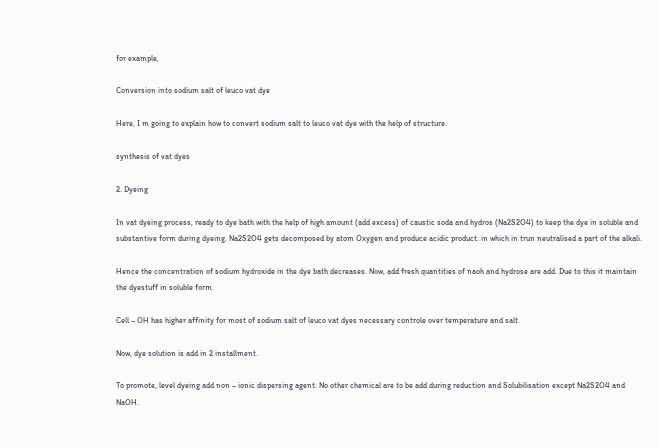for example,

Conversion into sodium salt of leuco vat dye

Here, I m going to explain how to convert sodium salt to leuco vat dye with the help of structure.

synthesis of vat dyes

2. Dyeing

In vat dyeing process, ready to dye bath with the help of high amount (add excess) of caustic soda and hydros (Na2S2O4) to keep the dye in soluble and substantive form during dyeing. Na2S2O4 gets decomposed by atom Oxygen and produce acidic product. in which in trun neutralised a part of the alkali.

Hence the concentration of sodium hydroxide in the dye bath decreases. Now, add fresh quantities of naoh and hydrose are add. Due to this it maintain the dyestuff in soluble form.

Cell – OH has higher affinity for most of sodium salt of leuco vat dyes necessary controle over temperature and salt.

Now, dye solution is add in 2 installment.

To promote, level dyeing add non – ionic dispersing agent. No other chemical are to be add during reduction and Solubilisation except Na2S2O4 and NaOH.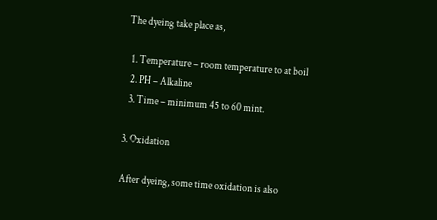The dyeing take place as,

  1. Temperature – room temperature to at boil
  2. PH – Alkaline
  3. Time – minimum 45 to 60 mint.

3. Oxidation

After dyeing, some time oxidation is also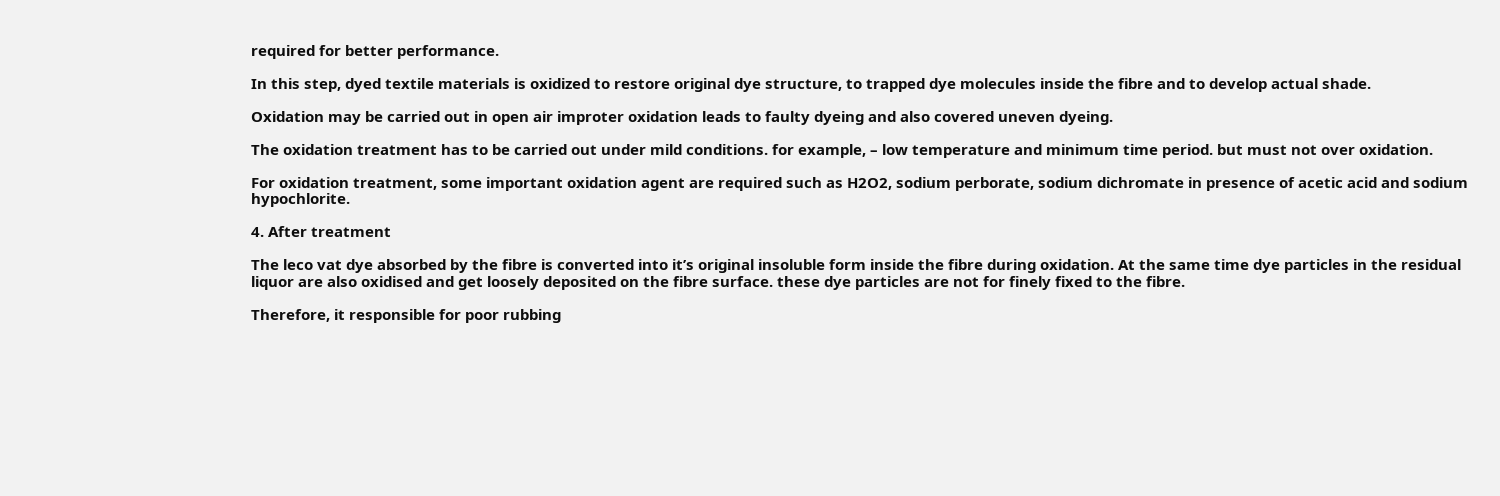required for better performance.

In this step, dyed textile materials is oxidized to restore original dye structure, to trapped dye molecules inside the fibre and to develop actual shade.

Oxidation may be carried out in open air improter oxidation leads to faulty dyeing and also covered uneven dyeing.

The oxidation treatment has to be carried out under mild conditions. for example, – low temperature and minimum time period. but must not over oxidation.

For oxidation treatment, some important oxidation agent are required such as H2O2, sodium perborate, sodium dichromate in presence of acetic acid and sodium hypochlorite.

4. After treatment

The leco vat dye absorbed by the fibre is converted into it’s original insoluble form inside the fibre during oxidation. At the same time dye particles in the residual liquor are also oxidised and get loosely deposited on the fibre surface. these dye particles are not for finely fixed to the fibre.

Therefore, it responsible for poor rubbing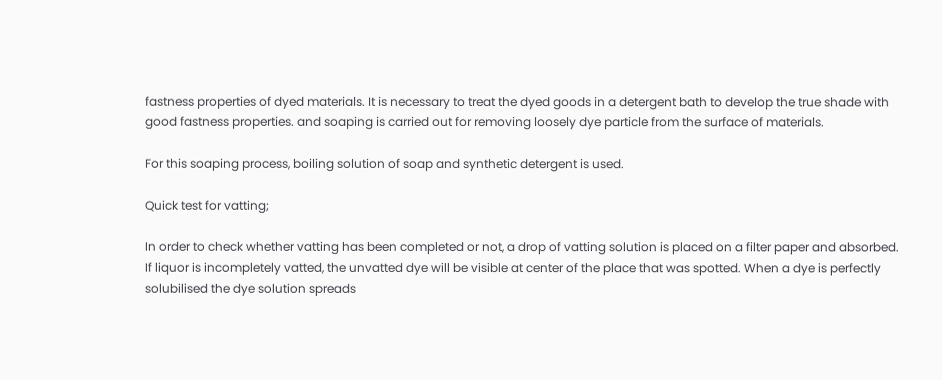fastness properties of dyed materials. It is necessary to treat the dyed goods in a detergent bath to develop the true shade with good fastness properties. and soaping is carried out for removing loosely dye particle from the surface of materials.

For this soaping process, boiling solution of soap and synthetic detergent is used.

Quick test for vatting;

In order to check whether vatting has been completed or not, a drop of vatting solution is placed on a filter paper and absorbed. If liquor is incompletely vatted, the unvatted dye will be visible at center of the place that was spotted. When a dye is perfectly solubilised the dye solution spreads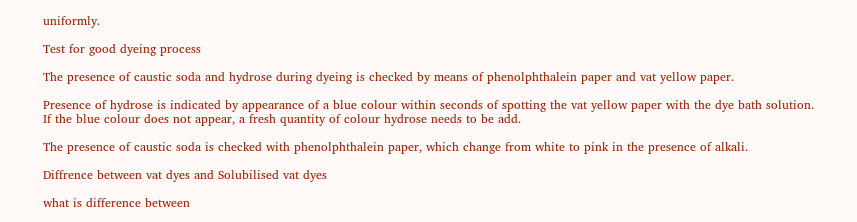uniformly.

Test for good dyeing process

The presence of caustic soda and hydrose during dyeing is checked by means of phenolphthalein paper and vat yellow paper.

Presence of hydrose is indicated by appearance of a blue colour within seconds of spotting the vat yellow paper with the dye bath solution. If the blue colour does not appear, a fresh quantity of colour hydrose needs to be add.

The presence of caustic soda is checked with phenolphthalein paper, which change from white to pink in the presence of alkali.

Diffrence between vat dyes and Solubilised vat dyes

what is difference between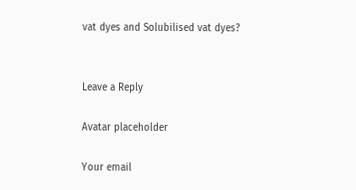vat dyes and Solubilised vat dyes?


Leave a Reply

Avatar placeholder

Your email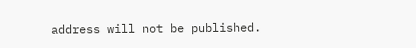address will not be published.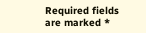Required fields are marked *